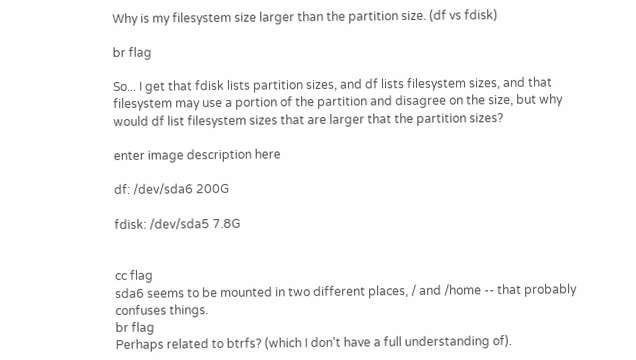Why is my filesystem size larger than the partition size. (df vs fdisk)

br flag

So... I get that fdisk lists partition sizes, and df lists filesystem sizes, and that filesystem may use a portion of the partition and disagree on the size, but why would df list filesystem sizes that are larger that the partition sizes?

enter image description here

df: /dev/sda6 200G

fdisk: /dev/sda5 7.8G


cc flag
sda6 seems to be mounted in two different places, / and /home -- that probably confuses things.
br flag
Perhaps related to btrfs? (which I don't have a full understanding of).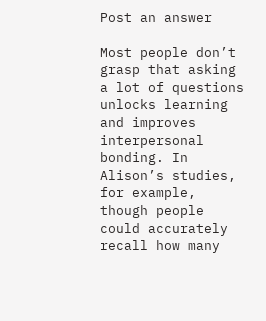Post an answer

Most people don’t grasp that asking a lot of questions unlocks learning and improves interpersonal bonding. In Alison’s studies, for example, though people could accurately recall how many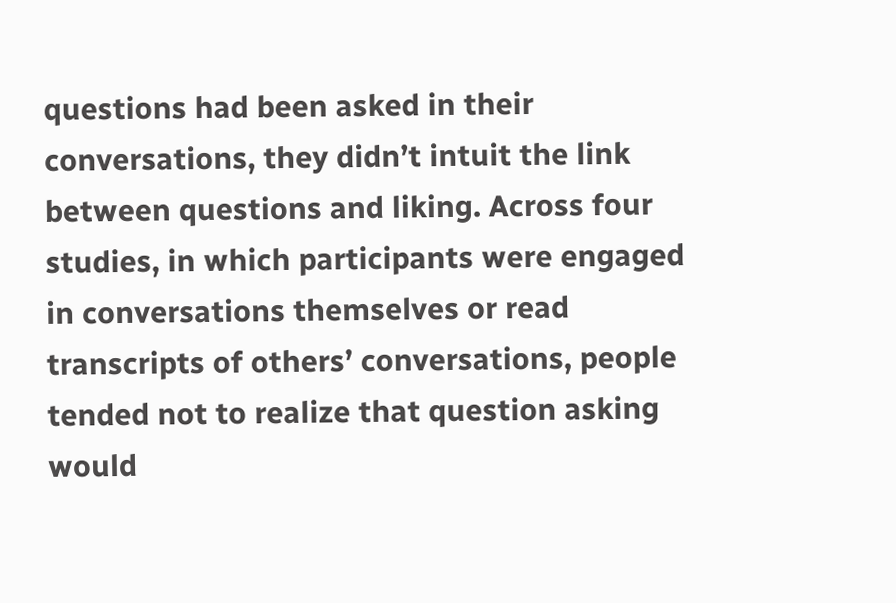questions had been asked in their conversations, they didn’t intuit the link between questions and liking. Across four studies, in which participants were engaged in conversations themselves or read transcripts of others’ conversations, people tended not to realize that question asking would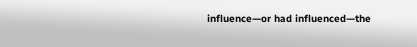influence—or had influenced—the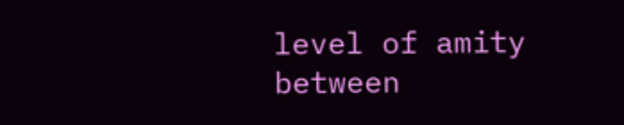level of amity between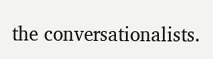the conversationalists.